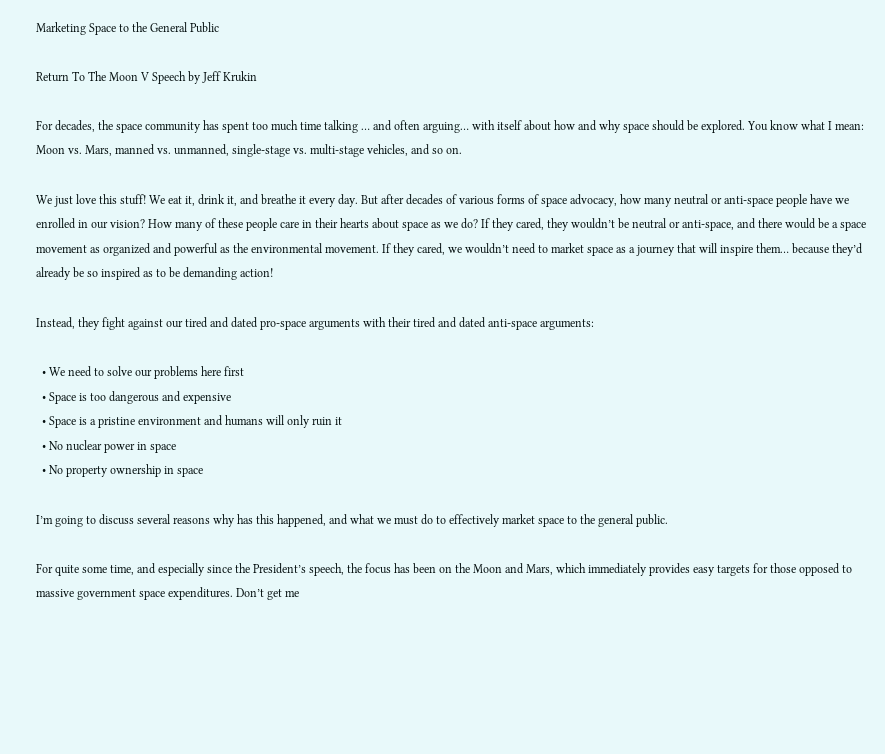Marketing Space to the General Public

Return To The Moon V Speech by Jeff Krukin

For decades, the space community has spent too much time talking … and often arguing… with itself about how and why space should be explored. You know what I mean: Moon vs. Mars, manned vs. unmanned, single-stage vs. multi-stage vehicles, and so on.

We just love this stuff! We eat it, drink it, and breathe it every day. But after decades of various forms of space advocacy, how many neutral or anti-space people have we enrolled in our vision? How many of these people care in their hearts about space as we do? If they cared, they wouldn’t be neutral or anti-space, and there would be a space movement as organized and powerful as the environmental movement. If they cared, we wouldn’t need to market space as a journey that will inspire them… because they’d already be so inspired as to be demanding action!

Instead, they fight against our tired and dated pro-space arguments with their tired and dated anti-space arguments:

  • We need to solve our problems here first
  • Space is too dangerous and expensive
  • Space is a pristine environment and humans will only ruin it
  • No nuclear power in space
  • No property ownership in space

I’m going to discuss several reasons why has this happened, and what we must do to effectively market space to the general public.

For quite some time, and especially since the President’s speech, the focus has been on the Moon and Mars, which immediately provides easy targets for those opposed to massive government space expenditures. Don’t get me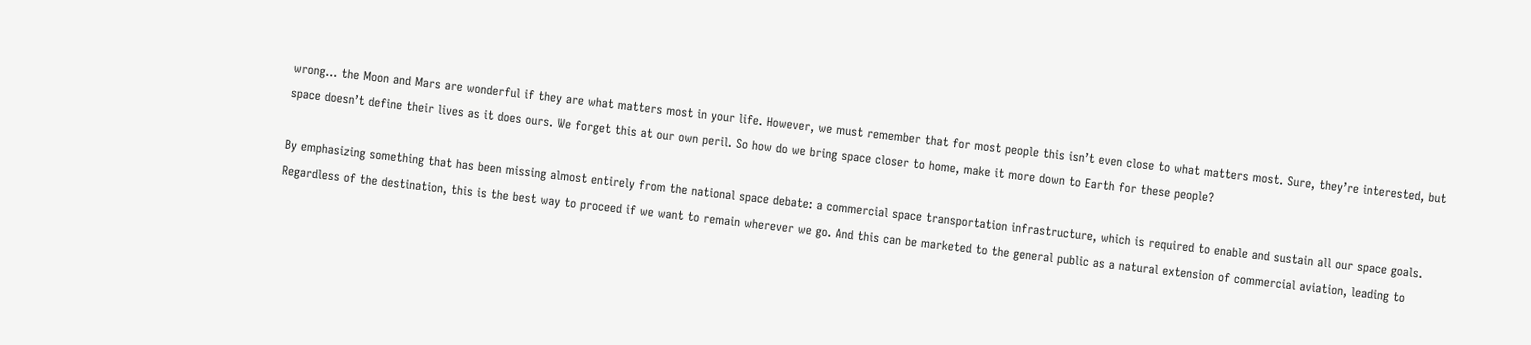wrong… the Moon and Mars are wonderful if they are what matters most in your life. However, we must remember that for most people this isn’t even close to what matters most. Sure, they’re interested, but space doesn’t define their lives as it does ours. We forget this at our own peril. So how do we bring space closer to home, make it more down to Earth for these people?

By emphasizing something that has been missing almost entirely from the national space debate: a commercial space transportation infrastructure, which is required to enable and sustain all our space goals. Regardless of the destination, this is the best way to proceed if we want to remain wherever we go. And this can be marketed to the general public as a natural extension of commercial aviation, leading to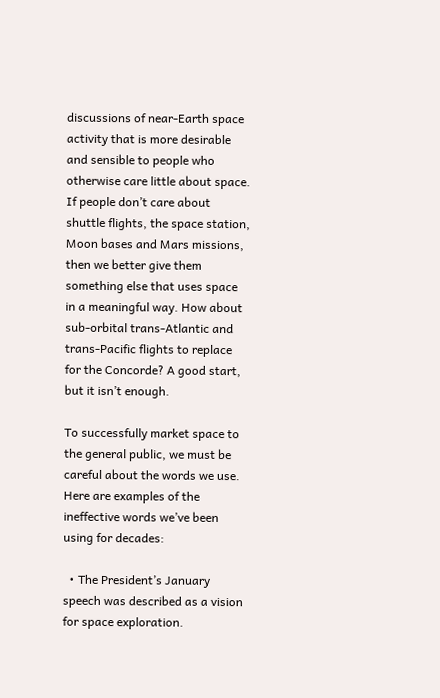discussions of near-Earth space activity that is more desirable and sensible to people who otherwise care little about space. If people don’t care about shuttle flights, the space station, Moon bases and Mars missions, then we better give them something else that uses space in a meaningful way. How about sub-orbital trans-Atlantic and trans-Pacific flights to replace for the Concorde? A good start, but it isn’t enough.

To successfully market space to the general public, we must be careful about the words we use. Here are examples of the ineffective words we’ve been using for decades:

  • The President’s January speech was described as a vision for space exploration.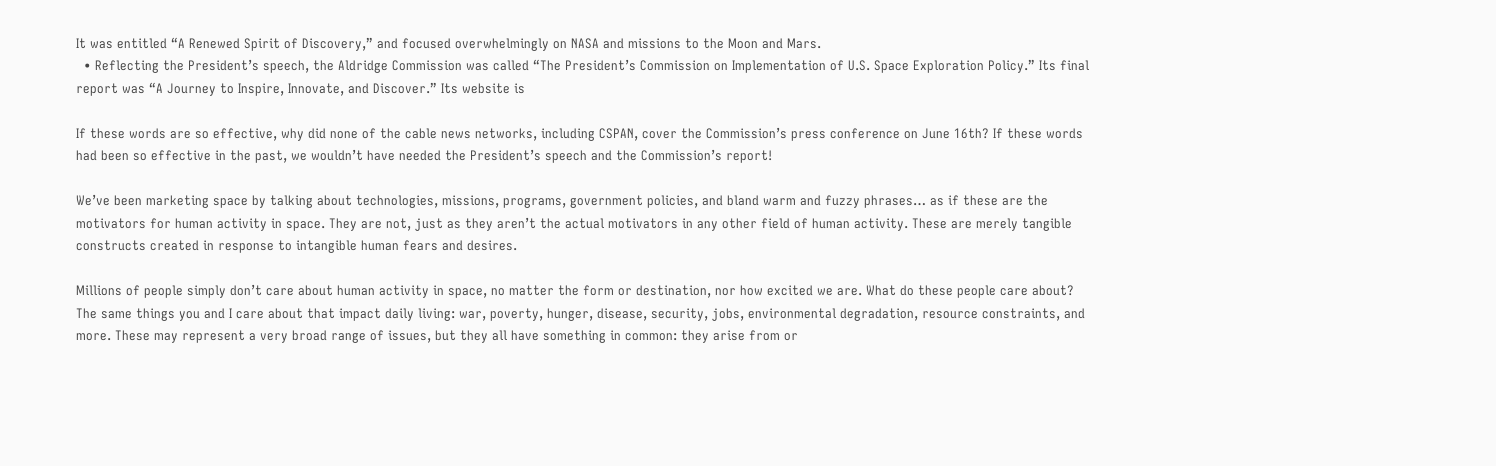It was entitled “A Renewed Spirit of Discovery,” and focused overwhelmingly on NASA and missions to the Moon and Mars.
  • Reflecting the President’s speech, the Aldridge Commission was called “The President’s Commission on Implementation of U.S. Space Exploration Policy.” Its final report was “A Journey to Inspire, Innovate, and Discover.” Its website is

If these words are so effective, why did none of the cable news networks, including CSPAN, cover the Commission’s press conference on June 16th? If these words had been so effective in the past, we wouldn’t have needed the President’s speech and the Commission’s report!

We’ve been marketing space by talking about technologies, missions, programs, government policies, and bland warm and fuzzy phrases… as if these are the motivators for human activity in space. They are not, just as they aren’t the actual motivators in any other field of human activity. These are merely tangible constructs created in response to intangible human fears and desires.

Millions of people simply don’t care about human activity in space, no matter the form or destination, nor how excited we are. What do these people care about? The same things you and I care about that impact daily living: war, poverty, hunger, disease, security, jobs, environmental degradation, resource constraints, and more. These may represent a very broad range of issues, but they all have something in common: they arise from or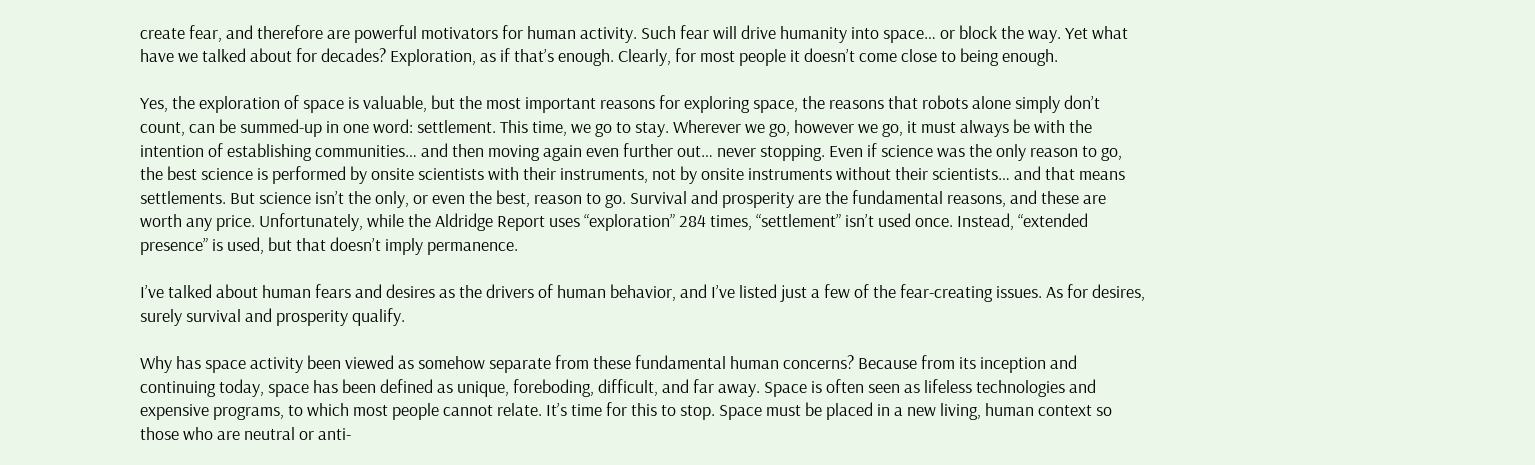create fear, and therefore are powerful motivators for human activity. Such fear will drive humanity into space… or block the way. Yet what have we talked about for decades? Exploration, as if that’s enough. Clearly, for most people it doesn’t come close to being enough.

Yes, the exploration of space is valuable, but the most important reasons for exploring space, the reasons that robots alone simply don’t count, can be summed-up in one word: settlement. This time, we go to stay. Wherever we go, however we go, it must always be with the intention of establishing communities… and then moving again even further out… never stopping. Even if science was the only reason to go, the best science is performed by onsite scientists with their instruments, not by onsite instruments without their scientists… and that means settlements. But science isn’t the only, or even the best, reason to go. Survival and prosperity are the fundamental reasons, and these are worth any price. Unfortunately, while the Aldridge Report uses “exploration” 284 times, “settlement” isn’t used once. Instead, “extended presence” is used, but that doesn’t imply permanence.

I’ve talked about human fears and desires as the drivers of human behavior, and I’ve listed just a few of the fear-creating issues. As for desires, surely survival and prosperity qualify.

Why has space activity been viewed as somehow separate from these fundamental human concerns? Because from its inception and continuing today, space has been defined as unique, foreboding, difficult, and far away. Space is often seen as lifeless technologies and expensive programs, to which most people cannot relate. It’s time for this to stop. Space must be placed in a new living, human context so those who are neutral or anti-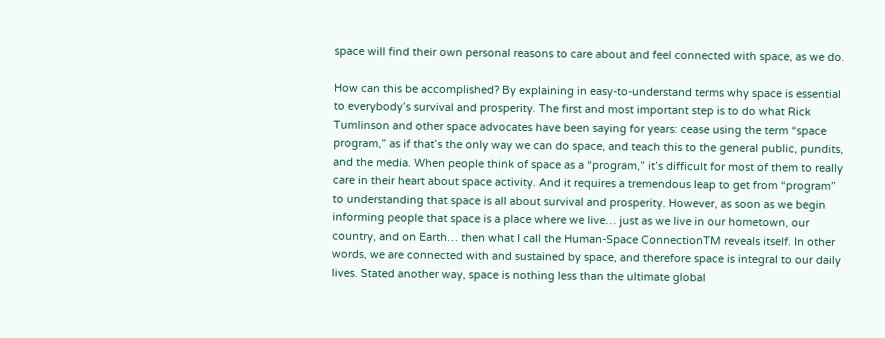space will find their own personal reasons to care about and feel connected with space, as we do.

How can this be accomplished? By explaining in easy-to-understand terms why space is essential to everybody’s survival and prosperity. The first and most important step is to do what Rick Tumlinson and other space advocates have been saying for years: cease using the term “space program,” as if that’s the only way we can do space, and teach this to the general public, pundits, and the media. When people think of space as a “program,” it’s difficult for most of them to really care in their heart about space activity. And it requires a tremendous leap to get from “program” to understanding that space is all about survival and prosperity. However, as soon as we begin informing people that space is a place where we live… just as we live in our hometown, our country, and on Earth… then what I call the Human-Space ConnectionTM reveals itself. In other words, we are connected with and sustained by space, and therefore space is integral to our daily lives. Stated another way, space is nothing less than the ultimate global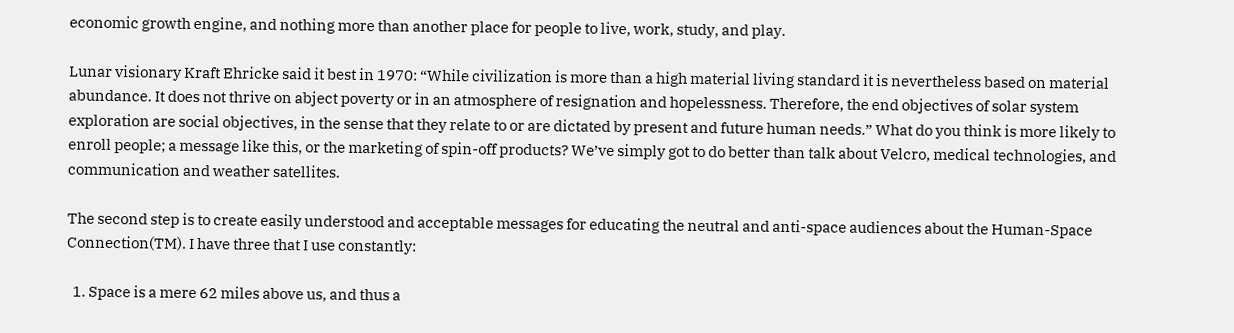economic growth engine, and nothing more than another place for people to live, work, study, and play.

Lunar visionary Kraft Ehricke said it best in 1970: “While civilization is more than a high material living standard it is nevertheless based on material abundance. It does not thrive on abject poverty or in an atmosphere of resignation and hopelessness. Therefore, the end objectives of solar system exploration are social objectives, in the sense that they relate to or are dictated by present and future human needs.” What do you think is more likely to enroll people; a message like this, or the marketing of spin-off products? We’ve simply got to do better than talk about Velcro, medical technologies, and communication and weather satellites.

The second step is to create easily understood and acceptable messages for educating the neutral and anti-space audiences about the Human-Space Connection(TM). I have three that I use constantly:

  1. Space is a mere 62 miles above us, and thus a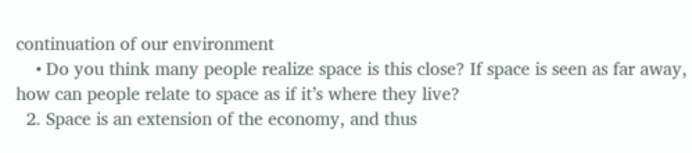continuation of our environment
    • Do you think many people realize space is this close? If space is seen as far away, how can people relate to space as if it’s where they live?
  2. Space is an extension of the economy, and thus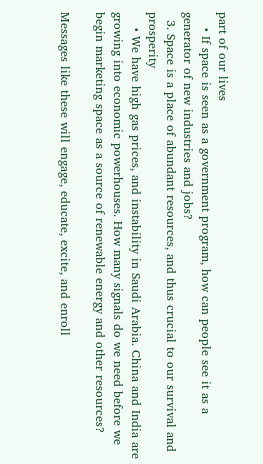part of our lives
    • If space is seen as a government program, how can people see it as a generator of new industries and jobs?
  3. Space is a place of abundant resources, and thus crucial to our survival and prosperity
    • We have high gas prices, and instability in Saudi Arabia. China and India are growing into economic powerhouses. How many signals do we need before we begin marketing space as a source of renewable energy and other resources?

Messages like these will engage, educate, excite, and enroll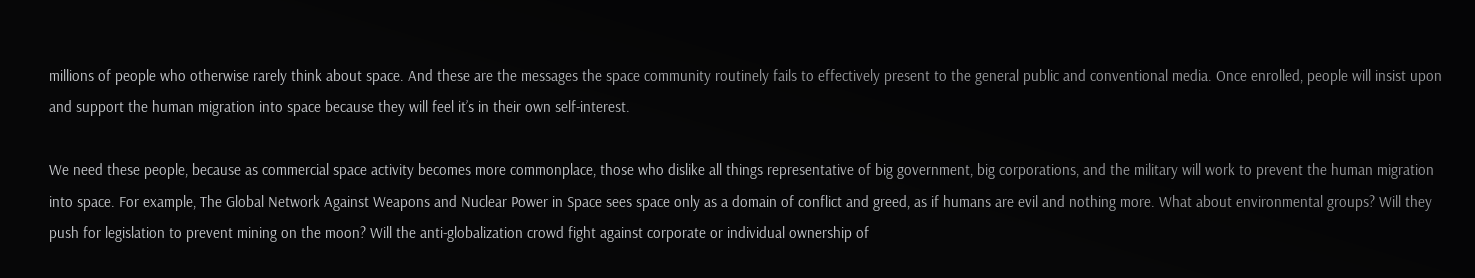millions of people who otherwise rarely think about space. And these are the messages the space community routinely fails to effectively present to the general public and conventional media. Once enrolled, people will insist upon and support the human migration into space because they will feel it’s in their own self-interest.

We need these people, because as commercial space activity becomes more commonplace, those who dislike all things representative of big government, big corporations, and the military will work to prevent the human migration into space. For example, The Global Network Against Weapons and Nuclear Power in Space sees space only as a domain of conflict and greed, as if humans are evil and nothing more. What about environmental groups? Will they push for legislation to prevent mining on the moon? Will the anti-globalization crowd fight against corporate or individual ownership of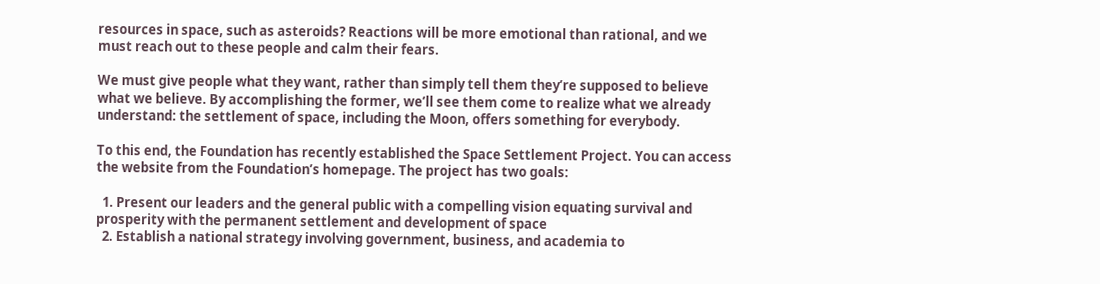resources in space, such as asteroids? Reactions will be more emotional than rational, and we must reach out to these people and calm their fears.

We must give people what they want, rather than simply tell them they’re supposed to believe what we believe. By accomplishing the former, we’ll see them come to realize what we already understand: the settlement of space, including the Moon, offers something for everybody.

To this end, the Foundation has recently established the Space Settlement Project. You can access the website from the Foundation’s homepage. The project has two goals:

  1. Present our leaders and the general public with a compelling vision equating survival and prosperity with the permanent settlement and development of space
  2. Establish a national strategy involving government, business, and academia to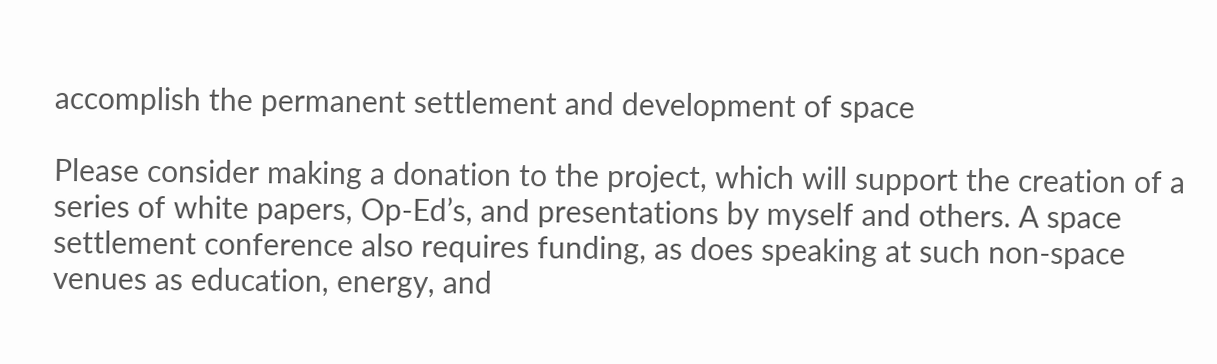accomplish the permanent settlement and development of space

Please consider making a donation to the project, which will support the creation of a series of white papers, Op-Ed’s, and presentations by myself and others. A space settlement conference also requires funding, as does speaking at such non-space venues as education, energy, and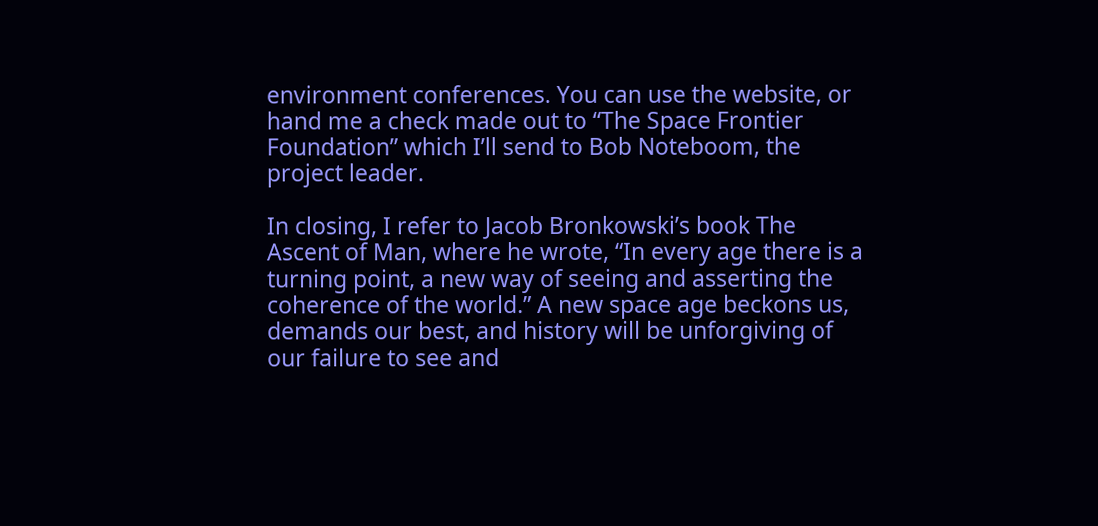environment conferences. You can use the website, or hand me a check made out to “The Space Frontier Foundation” which I’ll send to Bob Noteboom, the project leader.

In closing, I refer to Jacob Bronkowski’s book The Ascent of Man, where he wrote, “In every age there is a turning point, a new way of seeing and asserting the coherence of the world.” A new space age beckons us, demands our best, and history will be unforgiving of our failure to see and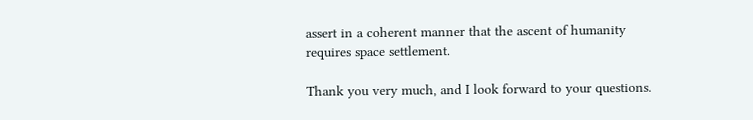assert in a coherent manner that the ascent of humanity requires space settlement.

Thank you very much, and I look forward to your questions.